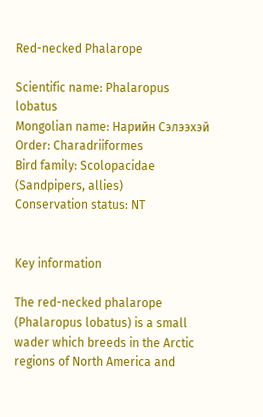Red-necked Phalarope

Scientific name: Phalaropus lobatus
Mongolian name: Нарийн Сэлээхэй
Order: Charadriiformes
Bird family: Scolopacidae (Sandpipers, allies)
Conservation status: NT


Key information

The red-necked phalarope (Phalaropus lobatus) is a small wader which breeds in the Arctic regions of North America and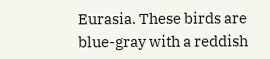Eurasia. These birds are blue-gray with a reddish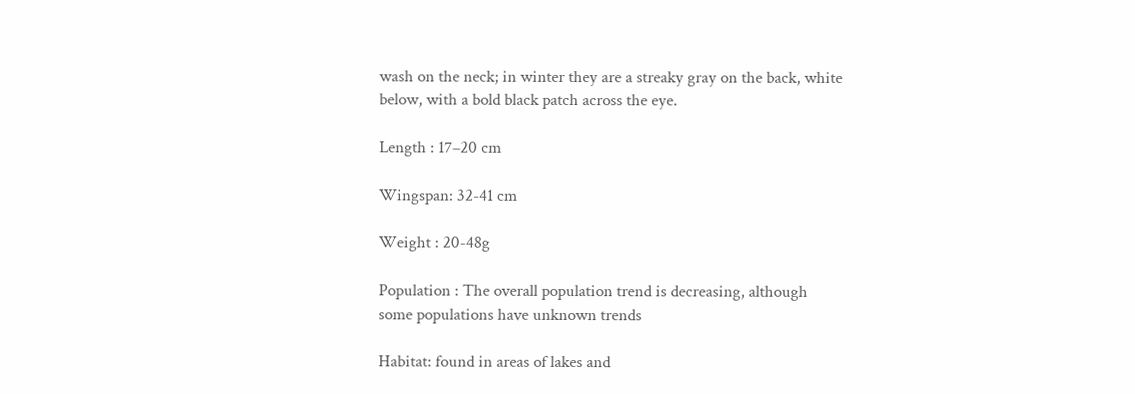wash on the neck; in winter they are a streaky gray on the back, white below, with a bold black patch across the eye.

Length : 17–20 cm

Wingspan: 32-41 cm

Weight : 20-48g

Population : The overall population trend is decreasing, although some populations have unknown trends

Habitat: found in areas of lakes and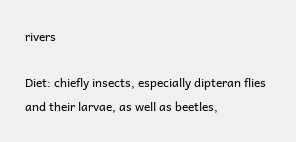rivers

Diet: chiefly insects, especially dipteran flies and their larvae, as well as beetles,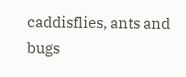caddisflies, ants and bugs